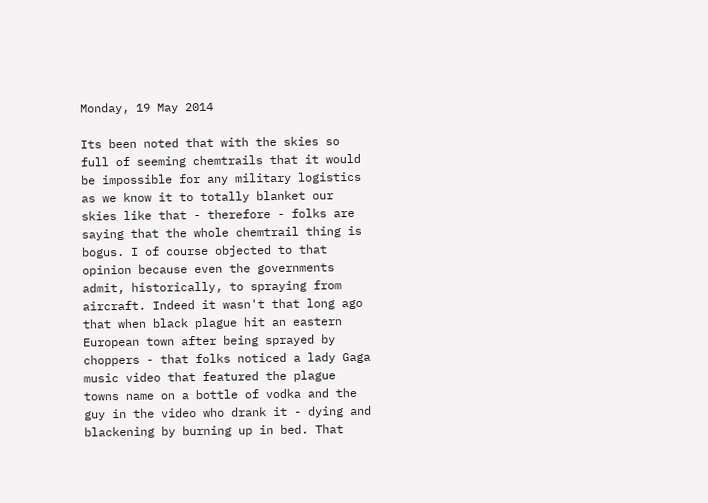Monday, 19 May 2014

Its been noted that with the skies so full of seeming chemtrails that it would be impossible for any military logistics as we know it to totally blanket our skies like that - therefore - folks are saying that the whole chemtrail thing is bogus. I of course objected to that opinion because even the governments admit, historically, to spraying from aircraft. Indeed it wasn't that long ago that when black plague hit an eastern European town after being sprayed by choppers - that folks noticed a lady Gaga music video that featured the plague towns name on a bottle of vodka and the guy in the video who drank it - dying and blackening by burning up in bed. That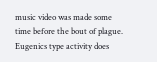music video was made some time before the bout of plague. Eugenics type activity does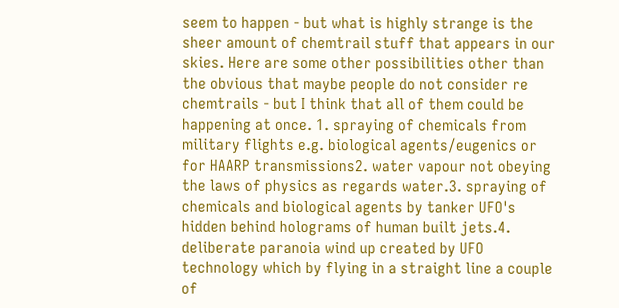seem to happen - but what is highly strange is the sheer amount of chemtrail stuff that appears in our skies. Here are some other possibilities other than the obvious that maybe people do not consider re chemtrails - but I think that all of them could be happening at once. 1. spraying of chemicals from military flights e.g. biological agents/eugenics or for HAARP transmissions2. water vapour not obeying the laws of physics as regards water.3. spraying of chemicals and biological agents by tanker UFO's hidden behind holograms of human built jets.4. deliberate paranoia wind up created by UFO technology which by flying in a straight line a couple of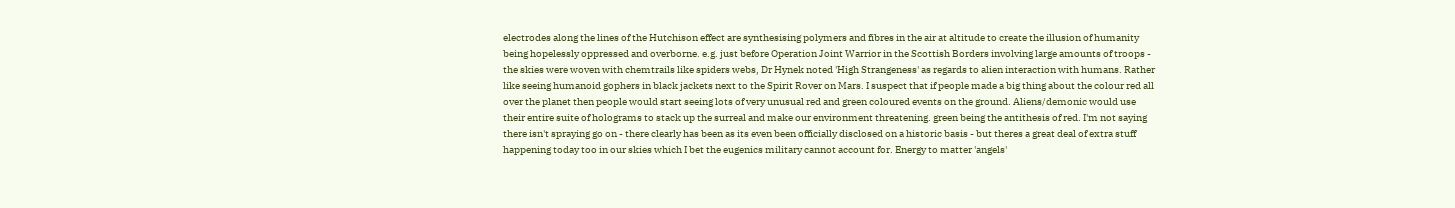electrodes along the lines of the Hutchison effect are synthesising polymers and fibres in the air at altitude to create the illusion of humanity being hopelessly oppressed and overborne. e.g. just before Operation Joint Warrior in the Scottish Borders involving large amounts of troops - the skies were woven with chemtrails like spiders webs, Dr Hynek noted 'High Strangeness' as regards to alien interaction with humans. Rather like seeing humanoid gophers in black jackets next to the Spirit Rover on Mars. I suspect that if people made a big thing about the colour red all over the planet then people would start seeing lots of very unusual red and green coloured events on the ground. Aliens/demonic would use their entire suite of holograms to stack up the surreal and make our environment threatening. green being the antithesis of red. I'm not saying there isn't spraying go on - there clearly has been as its even been officially disclosed on a historic basis - but theres a great deal of extra stuff happening today too in our skies which I bet the eugenics military cannot account for. Energy to matter 'angels'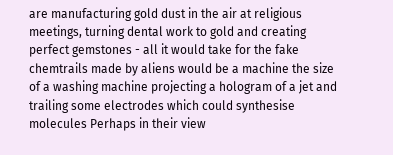are manufacturing gold dust in the air at religious meetings, turning dental work to gold and creating perfect gemstones - all it would take for the fake chemtrails made by aliens would be a machine the size of a washing machine projecting a hologram of a jet and trailing some electrodes which could synthesise molecules Perhaps in their view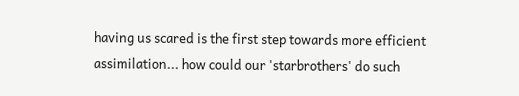having us scared is the first step towards more efficient assimilation... how could our 'starbrothers' do such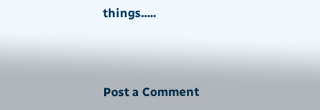things.....



Post a Comment